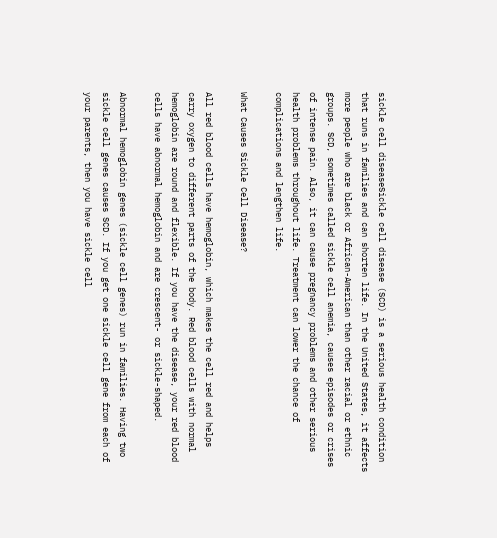sickle cell diseaseSickle cell disease (SCD) is a serious health condition that runs in families and can shorten life. In the United States, it affects more people who are black or African-American than other racial or ethnic groups. SCD, sometimes called sickle cell anemia, causes episodes or crises of intense pain. Also, it can cause pregnancy problems and other serious health problems throughout life. Treatment can lower the chance of complications and lengthen life.

What Causes Sickle Cell Disease?

All red blood cells have hemoglobin, which makes the cell red and helps carry oxygen to different parts of the body. Red blood cells with normal hemoglobin are round and flexible. If you have the disease, your red blood cells have abnormal hemoglobin and are crescent- or sickle-shaped.

Abnormal hemoglobin genes (sickle cell genes) run in families. Having two sickle cell genes causes SCD. If you get one sickle cell gene from each of your parents, then you have sickle cell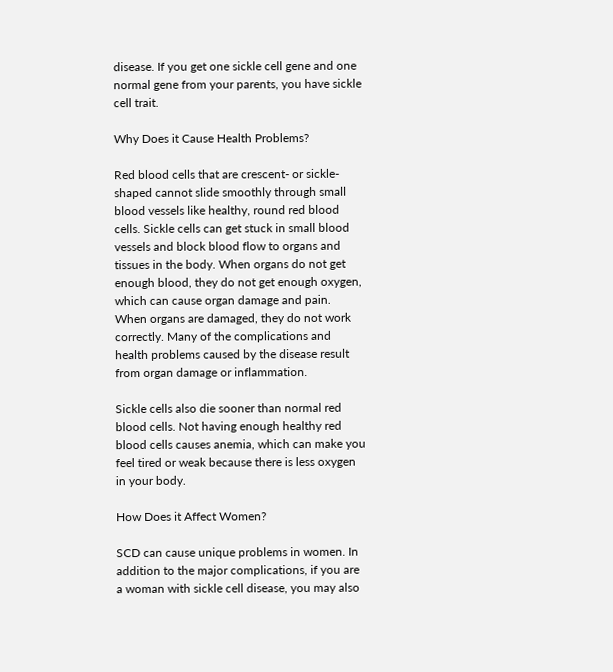disease. If you get one sickle cell gene and one normal gene from your parents, you have sickle cell trait.

Why Does it Cause Health Problems?

Red blood cells that are crescent- or sickle-shaped cannot slide smoothly through small blood vessels like healthy, round red blood cells. Sickle cells can get stuck in small blood vessels and block blood flow to organs and tissues in the body. When organs do not get enough blood, they do not get enough oxygen, which can cause organ damage and pain. When organs are damaged, they do not work correctly. Many of the complications and health problems caused by the disease result from organ damage or inflammation.

Sickle cells also die sooner than normal red blood cells. Not having enough healthy red blood cells causes anemia, which can make you feel tired or weak because there is less oxygen in your body.

How Does it Affect Women?

SCD can cause unique problems in women. In addition to the major complications, if you are a woman with sickle cell disease, you may also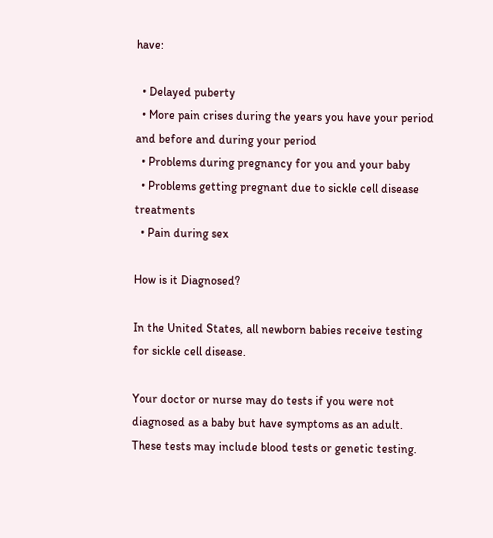have:

  • Delayed puberty
  • More pain crises during the years you have your period and before and during your period
  • Problems during pregnancy for you and your baby
  • Problems getting pregnant due to sickle cell disease treatments
  • Pain during sex

How is it Diagnosed?

In the United States, all newborn babies receive testing for sickle cell disease.

Your doctor or nurse may do tests if you were not diagnosed as a baby but have symptoms as an adult. These tests may include blood tests or genetic testing.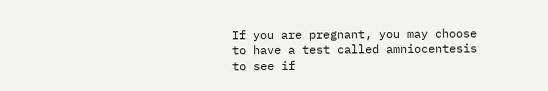If you are pregnant, you may choose to have a test called amniocentesis to see if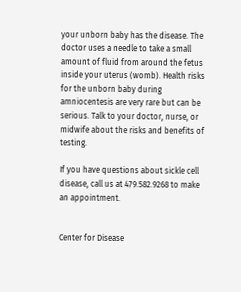your unborn baby has the disease. The doctor uses a needle to take a small amount of fluid from around the fetus inside your uterus (womb). Health risks for the unborn baby during amniocentesis are very rare but can be serious. Talk to your doctor, nurse, or midwife about the risks and benefits of testing.

If you have questions about sickle cell disease, call us at 479.582.9268 to make an appointment.


Center for Disease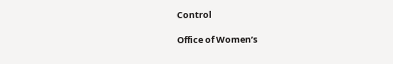Control

Office of Women’s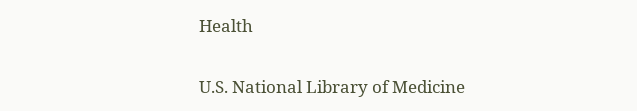Health

U.S. National Library of Medicine